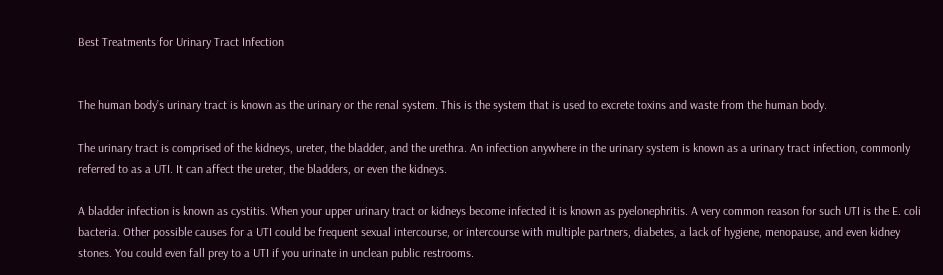Best Treatments for Urinary Tract Infection


The human body’s urinary tract is known as the urinary or the renal system. This is the system that is used to excrete toxins and waste from the human body.

The urinary tract is comprised of the kidneys, ureter, the bladder, and the urethra. An infection anywhere in the urinary system is known as a urinary tract infection, commonly referred to as a UTI. It can affect the ureter, the bladders, or even the kidneys.

A bladder infection is known as cystitis. When your upper urinary tract or kidneys become infected it is known as pyelonephritis. A very common reason for such UTI is the E. coli bacteria. Other possible causes for a UTI could be frequent sexual intercourse, or intercourse with multiple partners, diabetes, a lack of hygiene, menopause, and even kidney stones. You could even fall prey to a UTI if you urinate in unclean public restrooms.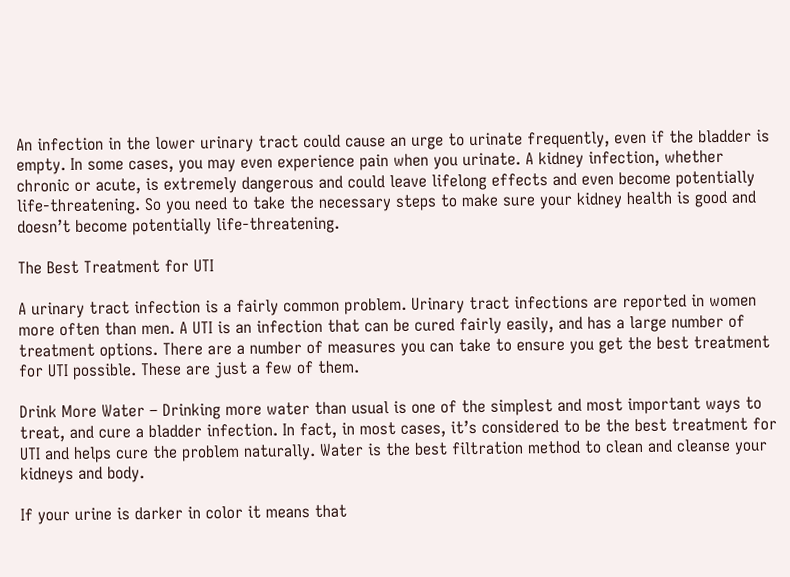An infection in the lower urinary tract could cause an urge to urinate frequently, even if the bladder is empty. In some cases, you may even experience pain when you urinate. A kidney infection, whether chronic or acute, is extremely dangerous and could leave lifelong effects and even become potentially life-threatening. So you need to take the necessary steps to make sure your kidney health is good and doesn’t become potentially life-threatening.

The Best Treatment for UTI

A urinary tract infection is a fairly common problem. Urinary tract infections are reported in women more often than men. A UTI is an infection that can be cured fairly easily, and has a large number of treatment options. There are a number of measures you can take to ensure you get the best treatment for UTI possible. These are just a few of them.

Drink More Water – Drinking more water than usual is one of the simplest and most important ways to treat, and cure a bladder infection. In fact, in most cases, it’s considered to be the best treatment for UTI and helps cure the problem naturally. Water is the best filtration method to clean and cleanse your kidneys and body.

If your urine is darker in color it means that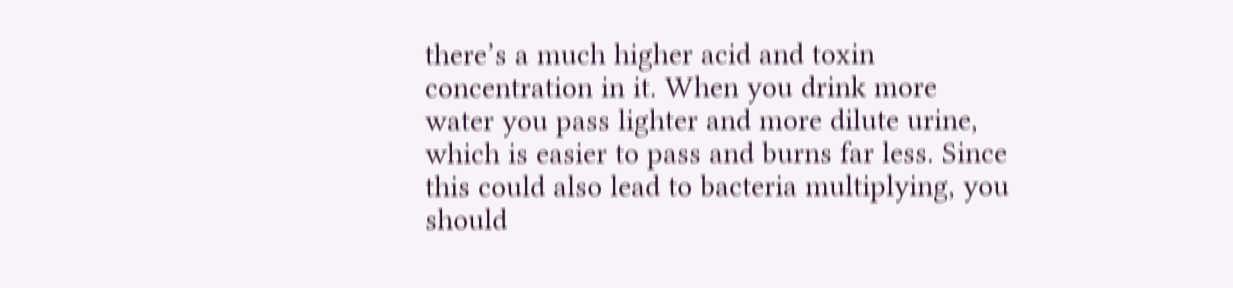there’s a much higher acid and toxin concentration in it. When you drink more water you pass lighter and more dilute urine, which is easier to pass and burns far less. Since this could also lead to bacteria multiplying, you should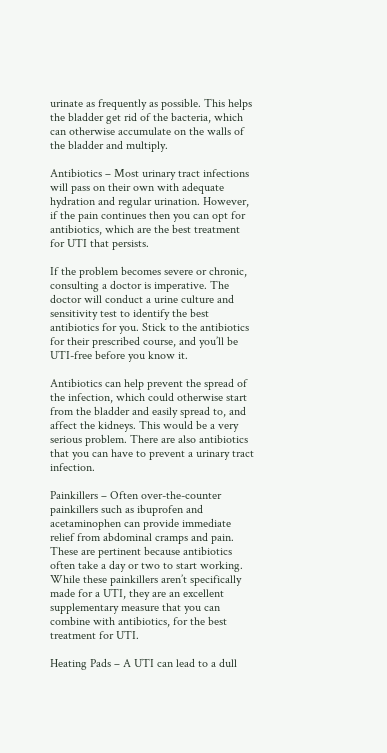urinate as frequently as possible. This helps the bladder get rid of the bacteria, which can otherwise accumulate on the walls of the bladder and multiply.

Antibiotics – Most urinary tract infections will pass on their own with adequate hydration and regular urination. However, if the pain continues then you can opt for antibiotics, which are the best treatment for UTI that persists.

If the problem becomes severe or chronic, consulting a doctor is imperative. The doctor will conduct a urine culture and sensitivity test to identify the best antibiotics for you. Stick to the antibiotics for their prescribed course, and you’ll be UTI-free before you know it.

Antibiotics can help prevent the spread of the infection, which could otherwise start from the bladder and easily spread to, and affect the kidneys. This would be a very serious problem. There are also antibiotics that you can have to prevent a urinary tract infection.

Painkillers – Often over-the-counter painkillers such as ibuprofen and acetaminophen can provide immediate relief from abdominal cramps and pain. These are pertinent because antibiotics often take a day or two to start working. While these painkillers aren’t specifically made for a UTI, they are an excellent supplementary measure that you can combine with antibiotics, for the best treatment for UTI.

Heating Pads – A UTI can lead to a dull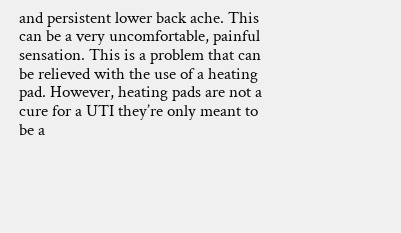and persistent lower back ache. This can be a very uncomfortable, painful sensation. This is a problem that can be relieved with the use of a heating pad. However, heating pads are not a cure for a UTI they’re only meant to be a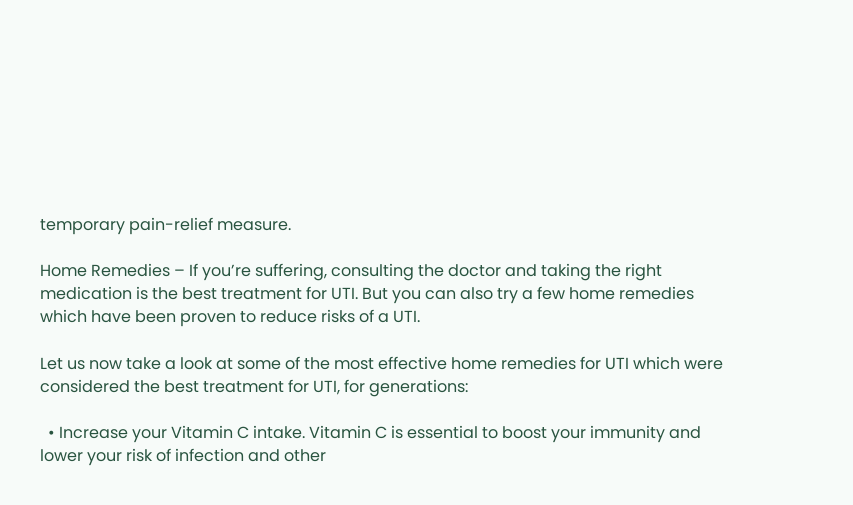temporary pain-relief measure.

Home Remedies – If you’re suffering, consulting the doctor and taking the right medication is the best treatment for UTI. But you can also try a few home remedies which have been proven to reduce risks of a UTI.

Let us now take a look at some of the most effective home remedies for UTI which were considered the best treatment for UTI, for generations:

  • Increase your Vitamin C intake. Vitamin C is essential to boost your immunity and lower your risk of infection and other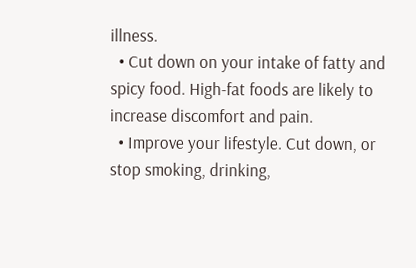illness.
  • Cut down on your intake of fatty and spicy food. High-fat foods are likely to increase discomfort and pain.
  • Improve your lifestyle. Cut down, or stop smoking, drinking,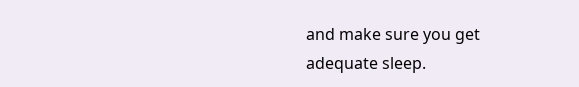and make sure you get adequate sleep.